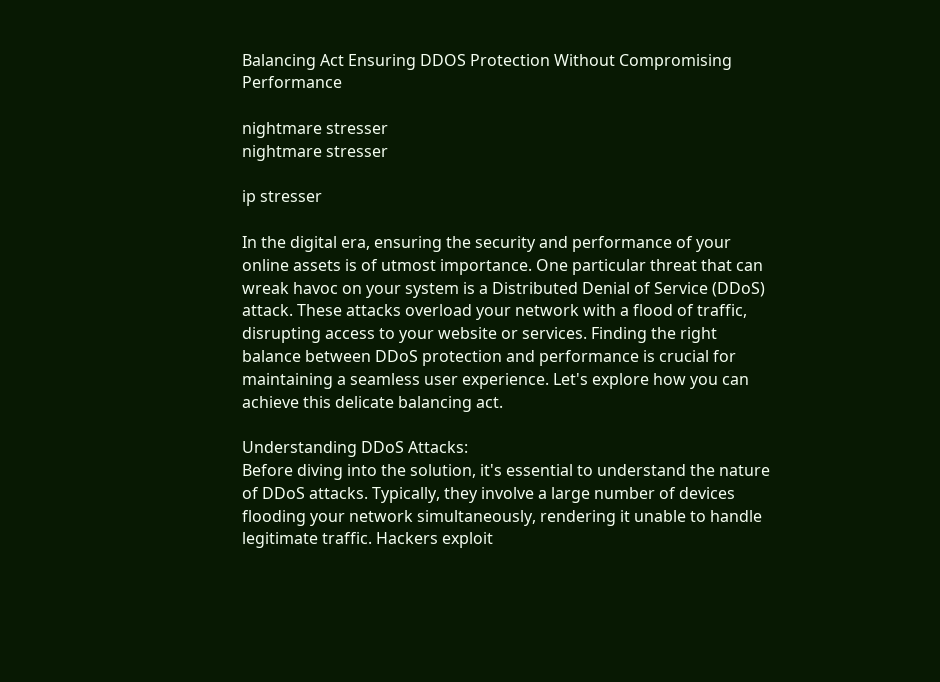Balancing Act Ensuring DDOS Protection Without Compromising Performance

nightmare stresser
nightmare stresser

ip stresser

In the digital era, ensuring the security and performance of your online assets is of utmost importance. One particular threat that can wreak havoc on your system is a Distributed Denial of Service (DDoS) attack. These attacks overload your network with a flood of traffic, disrupting access to your website or services. Finding the right balance between DDoS protection and performance is crucial for maintaining a seamless user experience. Let's explore how you can achieve this delicate balancing act.

Understanding DDoS Attacks:
Before diving into the solution, it's essential to understand the nature of DDoS attacks. Typically, they involve a large number of devices flooding your network simultaneously, rendering it unable to handle legitimate traffic. Hackers exploit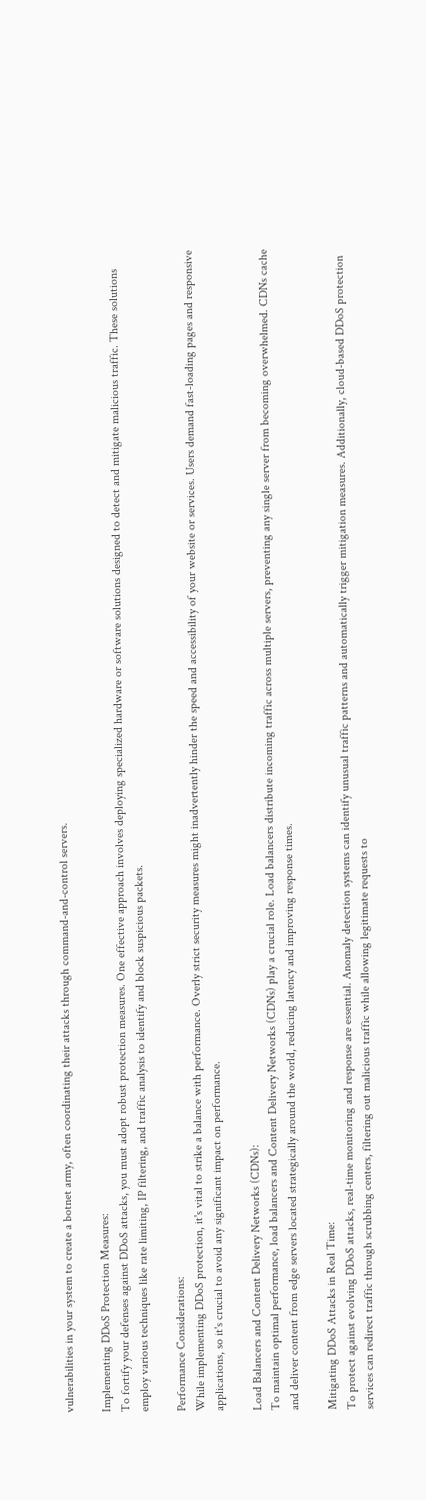vulnerabilities in your system to create a botnet army, often coordinating their attacks through command-and-control servers.

Implementing DDoS Protection Measures:
To fortify your defenses against DDoS attacks, you must adopt robust protection measures. One effective approach involves deploying specialized hardware or software solutions designed to detect and mitigate malicious traffic. These solutions employ various techniques like rate limiting, IP filtering, and traffic analysis to identify and block suspicious packets.

Performance Considerations:
While implementing DDoS protection, it's vital to strike a balance with performance. Overly strict security measures might inadvertently hinder the speed and accessibility of your website or services. Users demand fast-loading pages and responsive applications, so it's crucial to avoid any significant impact on performance.

Load Balancers and Content Delivery Networks (CDNs):
To maintain optimal performance, load balancers and Content Delivery Networks (CDNs) play a crucial role. Load balancers distribute incoming traffic across multiple servers, preventing any single server from becoming overwhelmed. CDNs cache and deliver content from edge servers located strategically around the world, reducing latency and improving response times.

Mitigating DDoS Attacks in Real Time:
To protect against evolving DDoS attacks, real-time monitoring and response are essential. Anomaly detection systems can identify unusual traffic patterns and automatically trigger mitigation measures. Additionally, cloud-based DDoS protection services can redirect traffic through scrubbing centers, filtering out malicious traffic while allowing legitimate requests to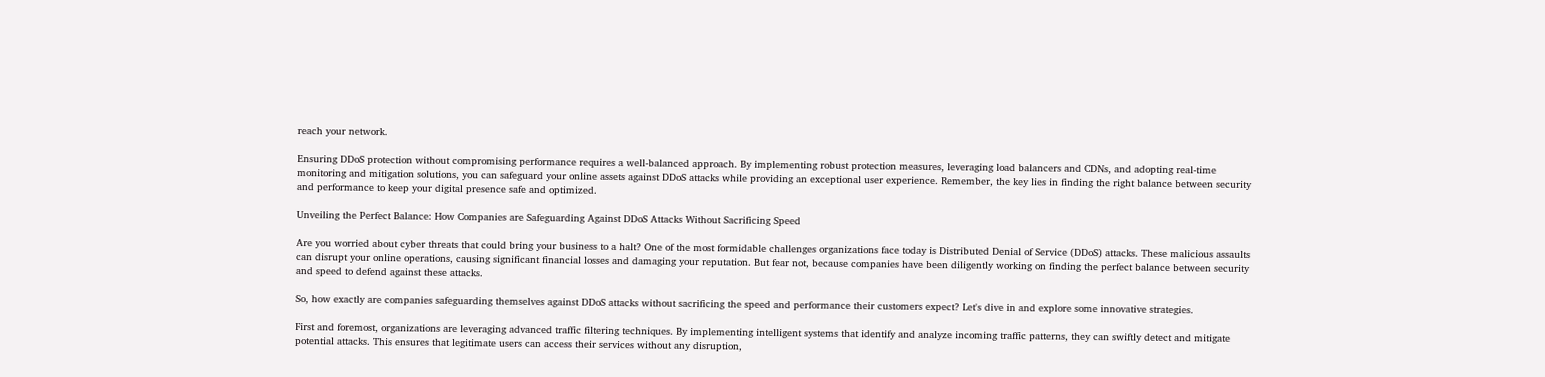reach your network.

Ensuring DDoS protection without compromising performance requires a well-balanced approach. By implementing robust protection measures, leveraging load balancers and CDNs, and adopting real-time monitoring and mitigation solutions, you can safeguard your online assets against DDoS attacks while providing an exceptional user experience. Remember, the key lies in finding the right balance between security and performance to keep your digital presence safe and optimized.

Unveiling the Perfect Balance: How Companies are Safeguarding Against DDoS Attacks Without Sacrificing Speed

Are you worried about cyber threats that could bring your business to a halt? One of the most formidable challenges organizations face today is Distributed Denial of Service (DDoS) attacks. These malicious assaults can disrupt your online operations, causing significant financial losses and damaging your reputation. But fear not, because companies have been diligently working on finding the perfect balance between security and speed to defend against these attacks.

So, how exactly are companies safeguarding themselves against DDoS attacks without sacrificing the speed and performance their customers expect? Let's dive in and explore some innovative strategies.

First and foremost, organizations are leveraging advanced traffic filtering techniques. By implementing intelligent systems that identify and analyze incoming traffic patterns, they can swiftly detect and mitigate potential attacks. This ensures that legitimate users can access their services without any disruption,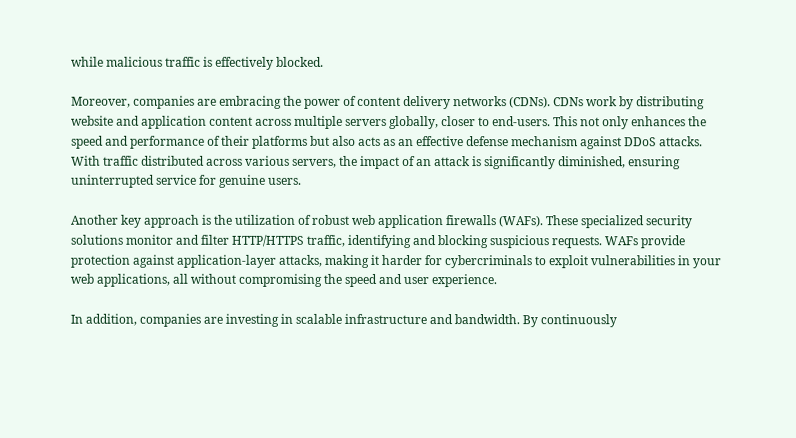while malicious traffic is effectively blocked.

Moreover, companies are embracing the power of content delivery networks (CDNs). CDNs work by distributing website and application content across multiple servers globally, closer to end-users. This not only enhances the speed and performance of their platforms but also acts as an effective defense mechanism against DDoS attacks. With traffic distributed across various servers, the impact of an attack is significantly diminished, ensuring uninterrupted service for genuine users.

Another key approach is the utilization of robust web application firewalls (WAFs). These specialized security solutions monitor and filter HTTP/HTTPS traffic, identifying and blocking suspicious requests. WAFs provide protection against application-layer attacks, making it harder for cybercriminals to exploit vulnerabilities in your web applications, all without compromising the speed and user experience.

In addition, companies are investing in scalable infrastructure and bandwidth. By continuously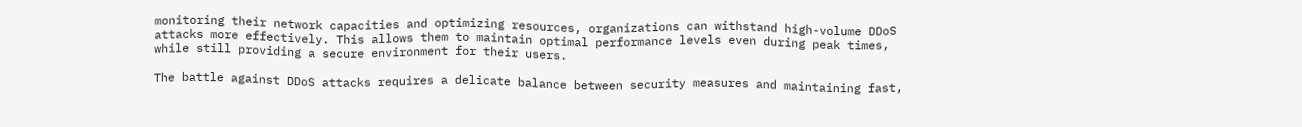monitoring their network capacities and optimizing resources, organizations can withstand high-volume DDoS attacks more effectively. This allows them to maintain optimal performance levels even during peak times, while still providing a secure environment for their users.

The battle against DDoS attacks requires a delicate balance between security measures and maintaining fast,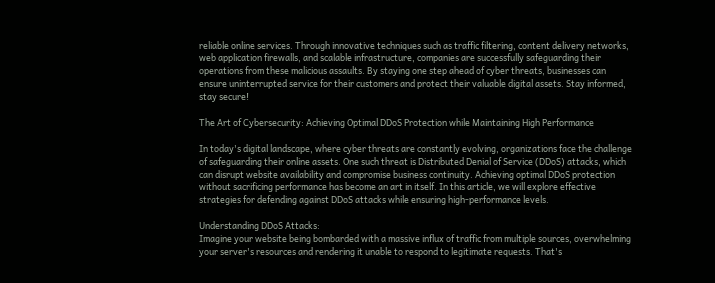reliable online services. Through innovative techniques such as traffic filtering, content delivery networks, web application firewalls, and scalable infrastructure, companies are successfully safeguarding their operations from these malicious assaults. By staying one step ahead of cyber threats, businesses can ensure uninterrupted service for their customers and protect their valuable digital assets. Stay informed, stay secure!

The Art of Cybersecurity: Achieving Optimal DDoS Protection while Maintaining High Performance

In today's digital landscape, where cyber threats are constantly evolving, organizations face the challenge of safeguarding their online assets. One such threat is Distributed Denial of Service (DDoS) attacks, which can disrupt website availability and compromise business continuity. Achieving optimal DDoS protection without sacrificing performance has become an art in itself. In this article, we will explore effective strategies for defending against DDoS attacks while ensuring high-performance levels.

Understanding DDoS Attacks:
Imagine your website being bombarded with a massive influx of traffic from multiple sources, overwhelming your server's resources and rendering it unable to respond to legitimate requests. That's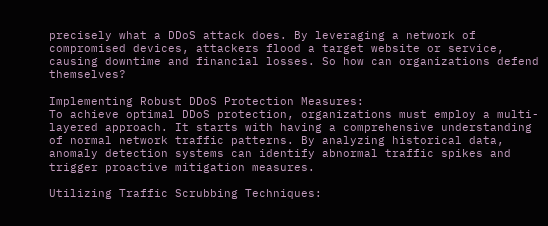precisely what a DDoS attack does. By leveraging a network of compromised devices, attackers flood a target website or service, causing downtime and financial losses. So how can organizations defend themselves?

Implementing Robust DDoS Protection Measures:
To achieve optimal DDoS protection, organizations must employ a multi-layered approach. It starts with having a comprehensive understanding of normal network traffic patterns. By analyzing historical data, anomaly detection systems can identify abnormal traffic spikes and trigger proactive mitigation measures.

Utilizing Traffic Scrubbing Techniques: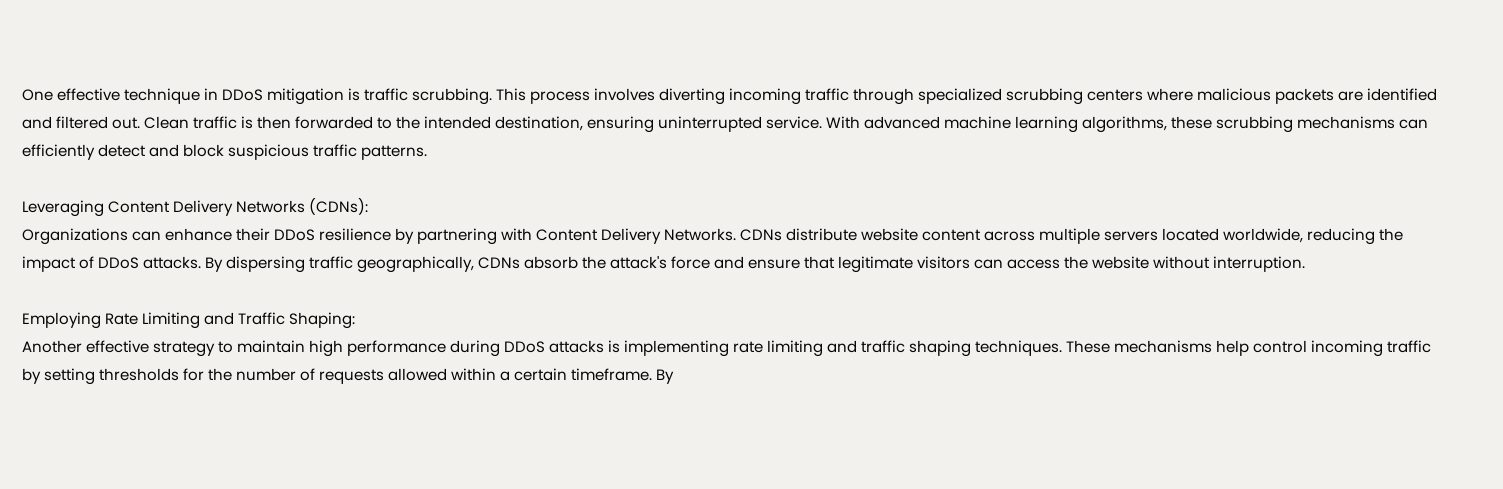One effective technique in DDoS mitigation is traffic scrubbing. This process involves diverting incoming traffic through specialized scrubbing centers where malicious packets are identified and filtered out. Clean traffic is then forwarded to the intended destination, ensuring uninterrupted service. With advanced machine learning algorithms, these scrubbing mechanisms can efficiently detect and block suspicious traffic patterns.

Leveraging Content Delivery Networks (CDNs):
Organizations can enhance their DDoS resilience by partnering with Content Delivery Networks. CDNs distribute website content across multiple servers located worldwide, reducing the impact of DDoS attacks. By dispersing traffic geographically, CDNs absorb the attack's force and ensure that legitimate visitors can access the website without interruption.

Employing Rate Limiting and Traffic Shaping:
Another effective strategy to maintain high performance during DDoS attacks is implementing rate limiting and traffic shaping techniques. These mechanisms help control incoming traffic by setting thresholds for the number of requests allowed within a certain timeframe. By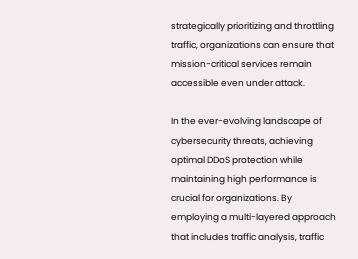strategically prioritizing and throttling traffic, organizations can ensure that mission-critical services remain accessible even under attack.

In the ever-evolving landscape of cybersecurity threats, achieving optimal DDoS protection while maintaining high performance is crucial for organizations. By employing a multi-layered approach that includes traffic analysis, traffic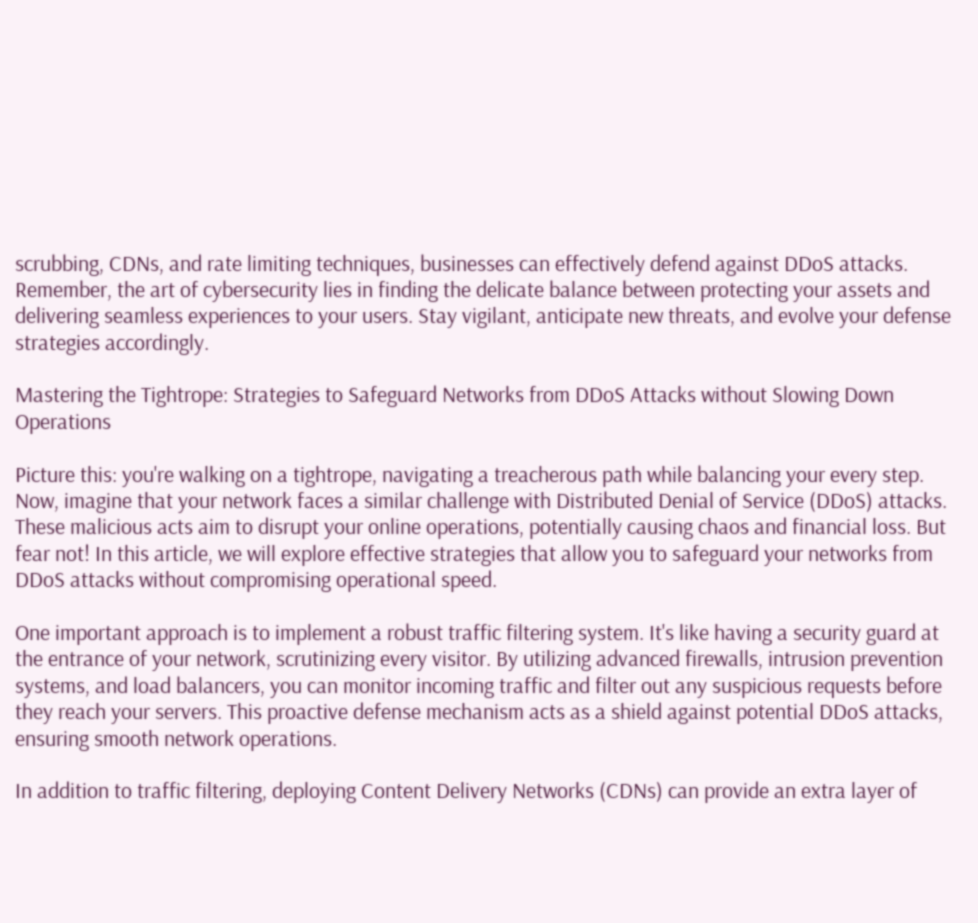scrubbing, CDNs, and rate limiting techniques, businesses can effectively defend against DDoS attacks. Remember, the art of cybersecurity lies in finding the delicate balance between protecting your assets and delivering seamless experiences to your users. Stay vigilant, anticipate new threats, and evolve your defense strategies accordingly.

Mastering the Tightrope: Strategies to Safeguard Networks from DDoS Attacks without Slowing Down Operations

Picture this: you're walking on a tightrope, navigating a treacherous path while balancing your every step. Now, imagine that your network faces a similar challenge with Distributed Denial of Service (DDoS) attacks. These malicious acts aim to disrupt your online operations, potentially causing chaos and financial loss. But fear not! In this article, we will explore effective strategies that allow you to safeguard your networks from DDoS attacks without compromising operational speed.

One important approach is to implement a robust traffic filtering system. It's like having a security guard at the entrance of your network, scrutinizing every visitor. By utilizing advanced firewalls, intrusion prevention systems, and load balancers, you can monitor incoming traffic and filter out any suspicious requests before they reach your servers. This proactive defense mechanism acts as a shield against potential DDoS attacks, ensuring smooth network operations.

In addition to traffic filtering, deploying Content Delivery Networks (CDNs) can provide an extra layer of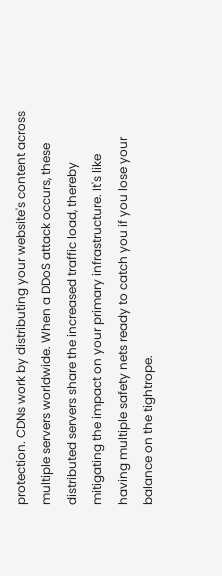protection. CDNs work by distributing your website's content across multiple servers worldwide. When a DDoS attack occurs, these distributed servers share the increased traffic load, thereby mitigating the impact on your primary infrastructure. It's like having multiple safety nets ready to catch you if you lose your balance on the tightrope.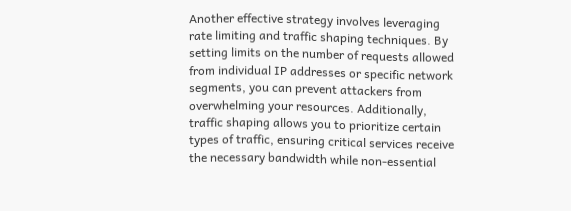Another effective strategy involves leveraging rate limiting and traffic shaping techniques. By setting limits on the number of requests allowed from individual IP addresses or specific network segments, you can prevent attackers from overwhelming your resources. Additionally, traffic shaping allows you to prioritize certain types of traffic, ensuring critical services receive the necessary bandwidth while non-essential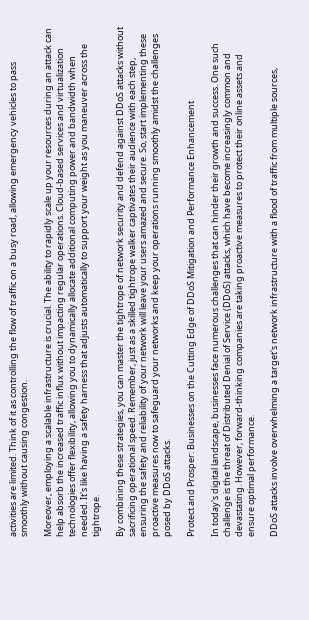activities are limited. Think of it as controlling the flow of traffic on a busy road, allowing emergency vehicles to pass smoothly without causing congestion.

Moreover, employing a scalable infrastructure is crucial. The ability to rapidly scale up your resources during an attack can help absorb the increased traffic influx without impacting regular operations. Cloud-based services and virtualization technologies offer flexibility, allowing you to dynamically allocate additional computing power and bandwidth when needed. It's like having a safety harness that adjusts automatically to support your weight as you maneuver across the tightrope.

By combining these strategies, you can master the tightrope of network security and defend against DDoS attacks without sacrificing operational speed. Remember, just as a skilled tightrope walker captivates their audience with each step, ensuring the safety and reliability of your network will leave your users amazed and secure. So, start implementing these proactive measures now to safeguard your networks and keep your operations running smoothly amidst the challenges posed by DDoS attacks.

Protect and Prosper: Businesses on the Cutting Edge of DDoS Mitigation and Performance Enhancement

In today's digital landscape, businesses face numerous challenges that can hinder their growth and success. One such challenge is the threat of Distributed Denial of Service (DDoS) attacks, which have become increasingly common and devastating. However, forward-thinking companies are taking proactive measures to protect their online assets and ensure optimal performance.

DDoS attacks involve overwhelming a target's network infrastructure with a flood of traffic from multiple sources,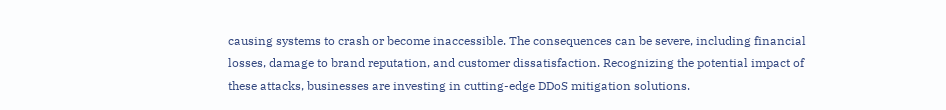causing systems to crash or become inaccessible. The consequences can be severe, including financial losses, damage to brand reputation, and customer dissatisfaction. Recognizing the potential impact of these attacks, businesses are investing in cutting-edge DDoS mitigation solutions.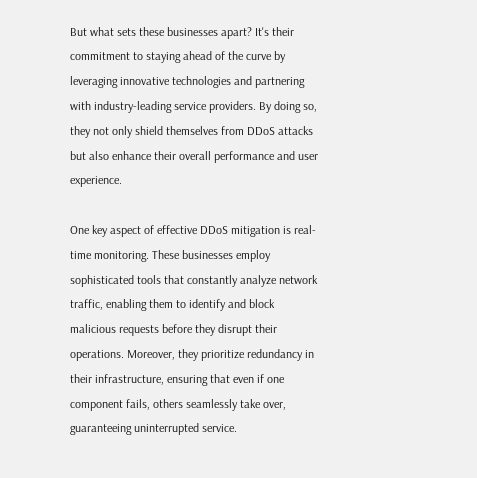But what sets these businesses apart? It's their commitment to staying ahead of the curve by leveraging innovative technologies and partnering with industry-leading service providers. By doing so, they not only shield themselves from DDoS attacks but also enhance their overall performance and user experience.

One key aspect of effective DDoS mitigation is real-time monitoring. These businesses employ sophisticated tools that constantly analyze network traffic, enabling them to identify and block malicious requests before they disrupt their operations. Moreover, they prioritize redundancy in their infrastructure, ensuring that even if one component fails, others seamlessly take over, guaranteeing uninterrupted service.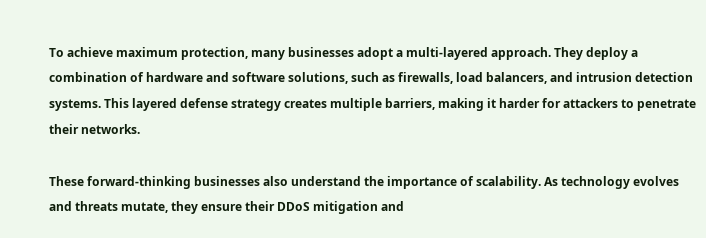To achieve maximum protection, many businesses adopt a multi-layered approach. They deploy a combination of hardware and software solutions, such as firewalls, load balancers, and intrusion detection systems. This layered defense strategy creates multiple barriers, making it harder for attackers to penetrate their networks.

These forward-thinking businesses also understand the importance of scalability. As technology evolves and threats mutate, they ensure their DDoS mitigation and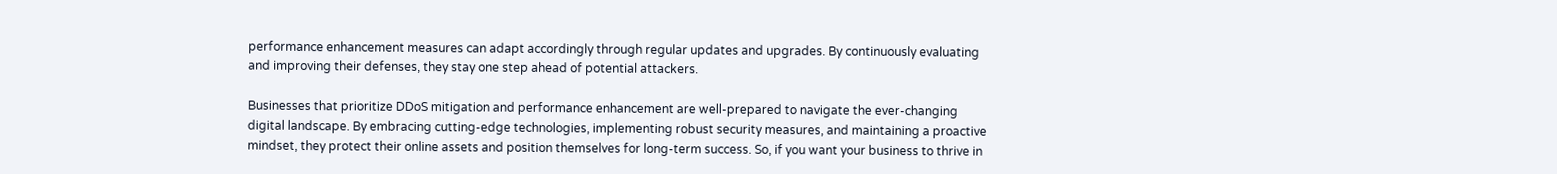performance enhancement measures can adapt accordingly through regular updates and upgrades. By continuously evaluating and improving their defenses, they stay one step ahead of potential attackers.

Businesses that prioritize DDoS mitigation and performance enhancement are well-prepared to navigate the ever-changing digital landscape. By embracing cutting-edge technologies, implementing robust security measures, and maintaining a proactive mindset, they protect their online assets and position themselves for long-term success. So, if you want your business to thrive in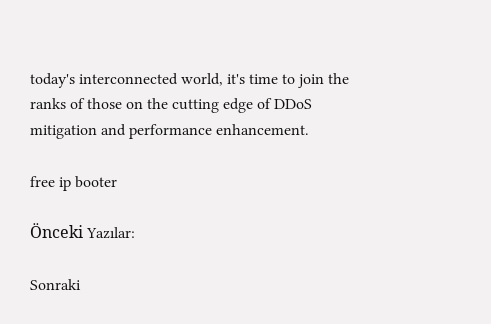today's interconnected world, it's time to join the ranks of those on the cutting edge of DDoS mitigation and performance enhancement.

free ip booter

Önceki Yazılar:

Sonraki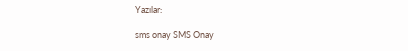Yazılar:

sms onay SMS Onay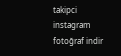takipci instagram fotoğraf indir